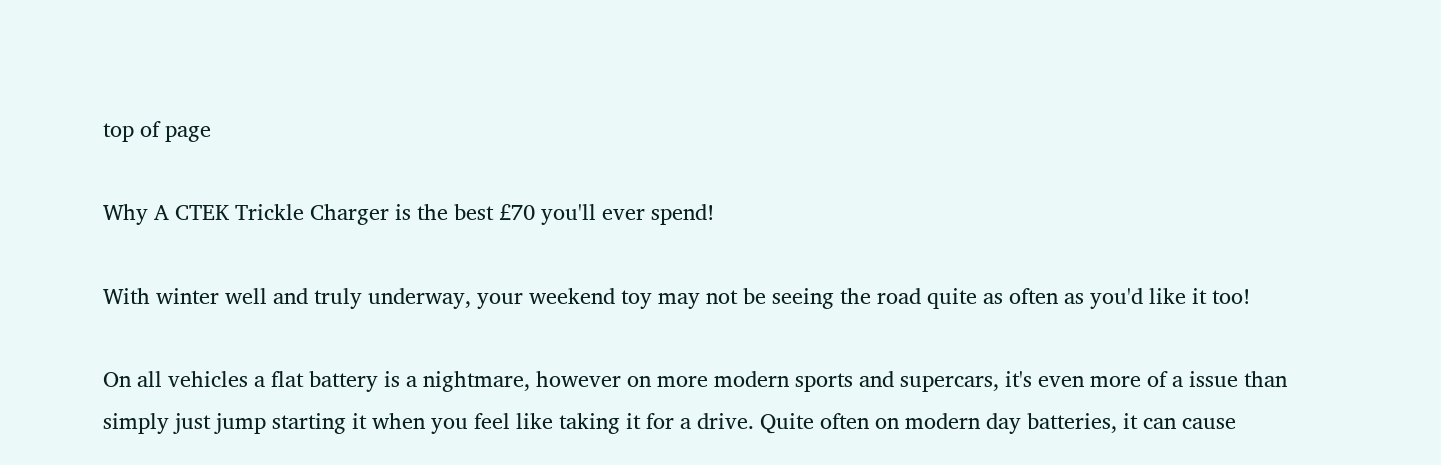top of page

Why A CTEK Trickle Charger is the best £70 you'll ever spend!

With winter well and truly underway, your weekend toy may not be seeing the road quite as often as you'd like it too!

On all vehicles a flat battery is a nightmare, however on more modern sports and supercars, it's even more of a issue than simply just jump starting it when you feel like taking it for a drive. Quite often on modern day batteries, it can cause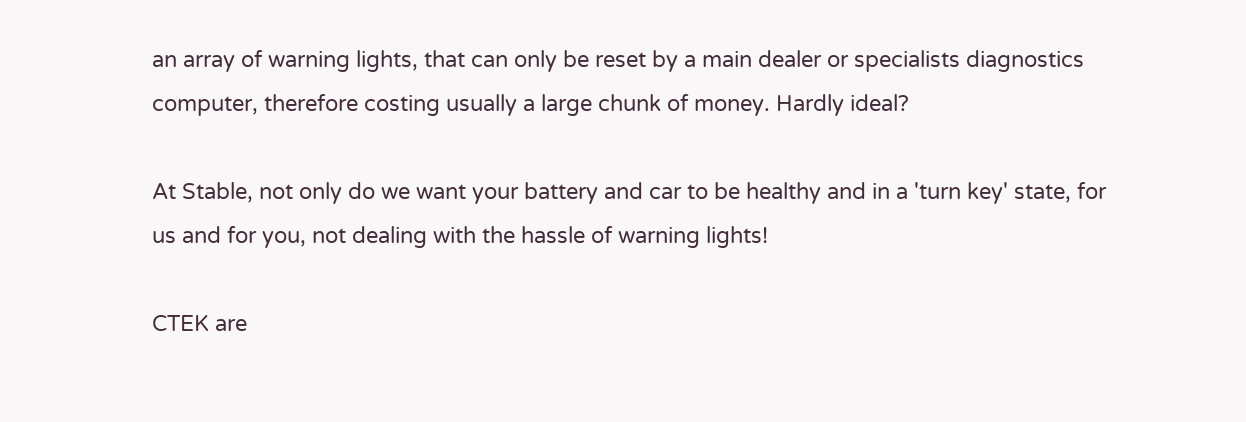an array of warning lights, that can only be reset by a main dealer or specialists diagnostics computer, therefore costing usually a large chunk of money. Hardly ideal?

At Stable, not only do we want your battery and car to be healthy and in a 'turn key' state, for us and for you, not dealing with the hassle of warning lights!

CTEK are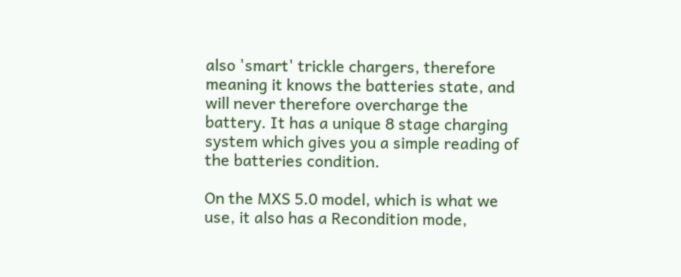also 'smart' trickle chargers, therefore meaning it knows the batteries state, and will never therefore overcharge the battery. It has a unique 8 stage charging system which gives you a simple reading of the batteries condition.

On the MXS 5.0 model, which is what we use, it also has a Recondition mode,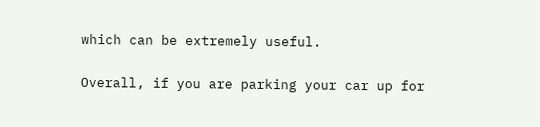which can be extremely useful.

Overall, if you are parking your car up for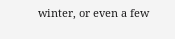winter, or even a few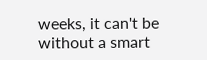weeks, it can't be without a smart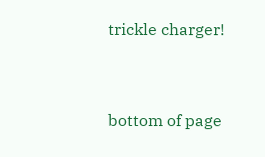trickle charger!


bottom of page